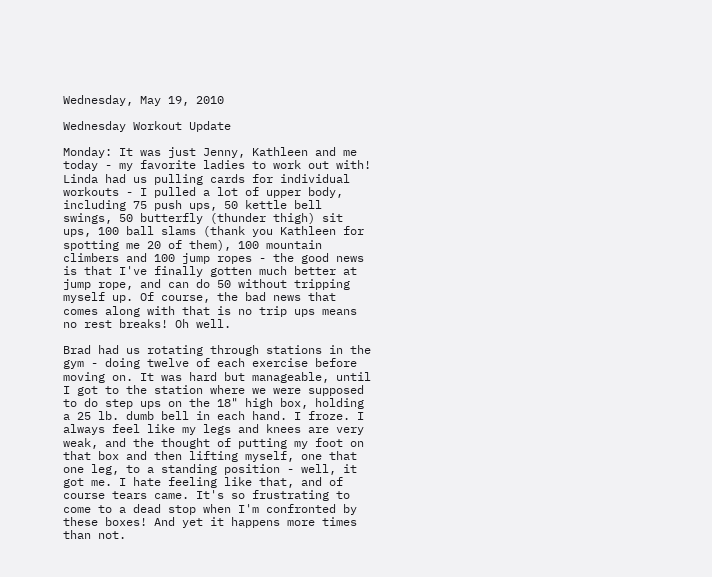Wednesday, May 19, 2010

Wednesday Workout Update

Monday: It was just Jenny, Kathleen and me today - my favorite ladies to work out with! Linda had us pulling cards for individual workouts - I pulled a lot of upper body, including 75 push ups, 50 kettle bell swings, 50 butterfly (thunder thigh) sit ups, 100 ball slams (thank you Kathleen for spotting me 20 of them), 100 mountain climbers and 100 jump ropes - the good news is that I've finally gotten much better at jump rope, and can do 50 without tripping myself up. Of course, the bad news that comes along with that is no trip ups means no rest breaks! Oh well.

Brad had us rotating through stations in the gym - doing twelve of each exercise before moving on. It was hard but manageable, until I got to the station where we were supposed to do step ups on the 18" high box, holding a 25 lb. dumb bell in each hand. I froze. I always feel like my legs and knees are very weak, and the thought of putting my foot on that box and then lifting myself, one that one leg, to a standing position - well, it got me. I hate feeling like that, and of course tears came. It's so frustrating to come to a dead stop when I'm confronted by these boxes! And yet it happens more times than not.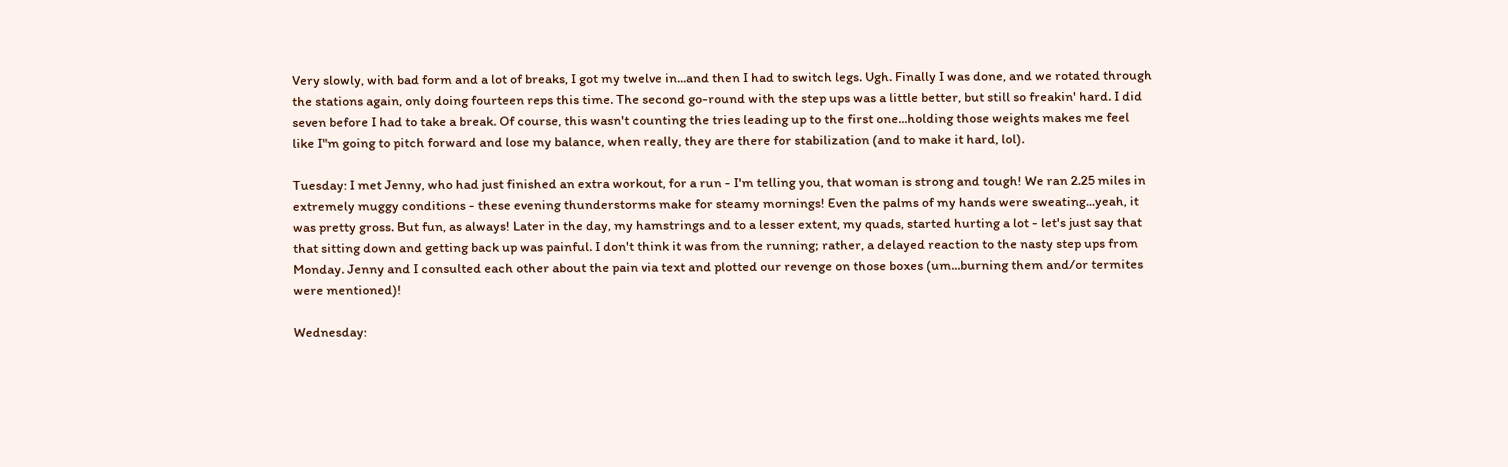Very slowly, with bad form and a lot of breaks, I got my twelve in...and then I had to switch legs. Ugh. Finally I was done, and we rotated through the stations again, only doing fourteen reps this time. The second go-round with the step ups was a little better, but still so freakin' hard. I did seven before I had to take a break. Of course, this wasn't counting the tries leading up to the first one...holding those weights makes me feel like I"m going to pitch forward and lose my balance, when really, they are there for stabilization (and to make it hard, lol).

Tuesday: I met Jenny, who had just finished an extra workout, for a run - I'm telling you, that woman is strong and tough! We ran 2.25 miles in extremely muggy conditions - these evening thunderstorms make for steamy mornings! Even the palms of my hands were sweating...yeah, it was pretty gross. But fun, as always! Later in the day, my hamstrings and to a lesser extent, my quads, started hurting a lot - let's just say that that sitting down and getting back up was painful. I don't think it was from the running; rather, a delayed reaction to the nasty step ups from Monday. Jenny and I consulted each other about the pain via text and plotted our revenge on those boxes (um...burning them and/or termites were mentioned)!

Wednesday: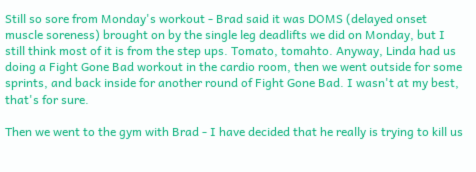Still so sore from Monday's workout - Brad said it was DOMS (delayed onset muscle soreness) brought on by the single leg deadlifts we did on Monday, but I still think most of it is from the step ups. Tomato, tomahto. Anyway, Linda had us doing a Fight Gone Bad workout in the cardio room, then we went outside for some sprints, and back inside for another round of Fight Gone Bad. I wasn't at my best, that's for sure.

Then we went to the gym with Brad - I have decided that he really is trying to kill us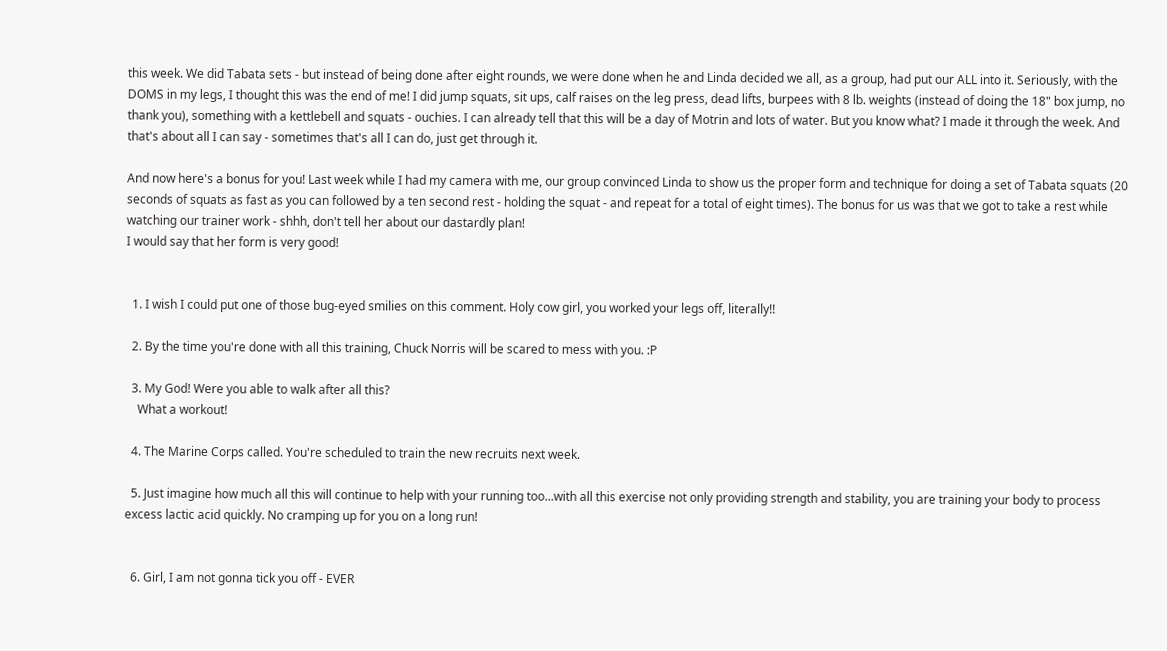this week. We did Tabata sets - but instead of being done after eight rounds, we were done when he and Linda decided we all, as a group, had put our ALL into it. Seriously, with the DOMS in my legs, I thought this was the end of me! I did jump squats, sit ups, calf raises on the leg press, dead lifts, burpees with 8 lb. weights (instead of doing the 18" box jump, no thank you), something with a kettlebell and squats - ouchies. I can already tell that this will be a day of Motrin and lots of water. But you know what? I made it through the week. And that's about all I can say - sometimes that's all I can do, just get through it.

And now here's a bonus for you! Last week while I had my camera with me, our group convinced Linda to show us the proper form and technique for doing a set of Tabata squats (20 seconds of squats as fast as you can followed by a ten second rest - holding the squat - and repeat for a total of eight times). The bonus for us was that we got to take a rest while watching our trainer work - shhh, don't tell her about our dastardly plan!
I would say that her form is very good!


  1. I wish I could put one of those bug-eyed smilies on this comment. Holy cow girl, you worked your legs off, literally!!

  2. By the time you're done with all this training, Chuck Norris will be scared to mess with you. :P

  3. My God! Were you able to walk after all this?
    What a workout!

  4. The Marine Corps called. You're scheduled to train the new recruits next week.

  5. Just imagine how much all this will continue to help with your running too...with all this exercise not only providing strength and stability, you are training your body to process excess lactic acid quickly. No cramping up for you on a long run!


  6. Girl, I am not gonna tick you off - EVER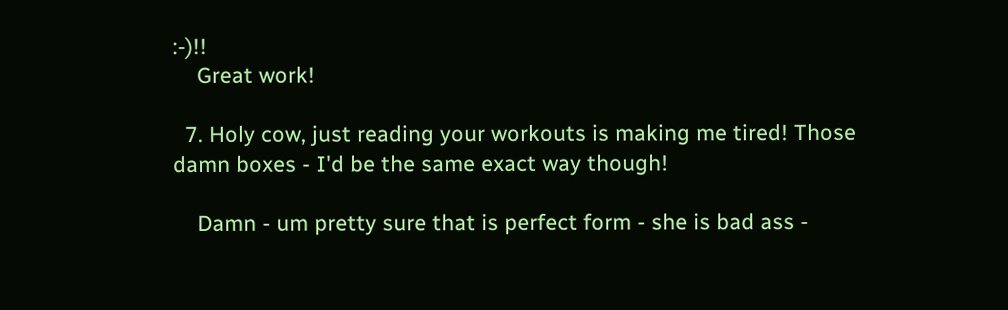:-)!!
    Great work!

  7. Holy cow, just reading your workouts is making me tired! Those damn boxes - I'd be the same exact way though!

    Damn - um pretty sure that is perfect form - she is bad ass -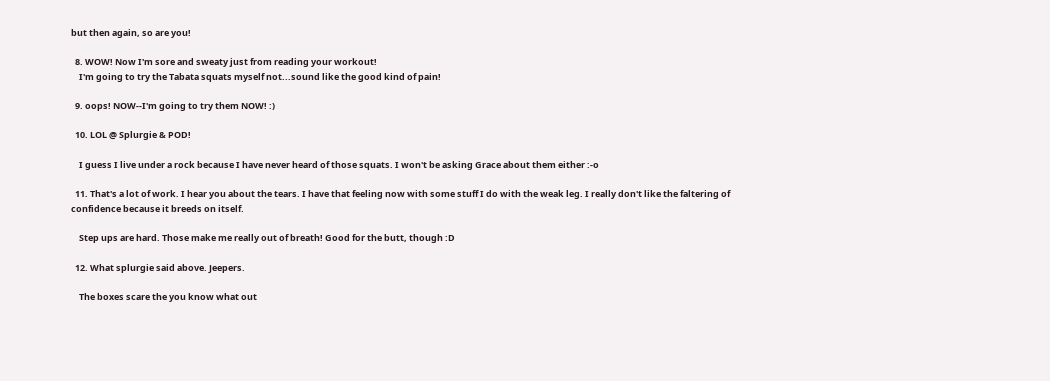but then again, so are you!

  8. WOW! Now I'm sore and sweaty just from reading your workout!
    I'm going to try the Tabata squats myself not...sound like the good kind of pain!

  9. oops! NOW--I'm going to try them NOW! :)

  10. LOL @ Splurgie & POD!

    I guess I live under a rock because I have never heard of those squats. I won't be asking Grace about them either :-o

  11. That's a lot of work. I hear you about the tears. I have that feeling now with some stuff I do with the weak leg. I really don't like the faltering of confidence because it breeds on itself.

    Step ups are hard. Those make me really out of breath! Good for the butt, though :D

  12. What splurgie said above. Jeepers.

    The boxes scare the you know what out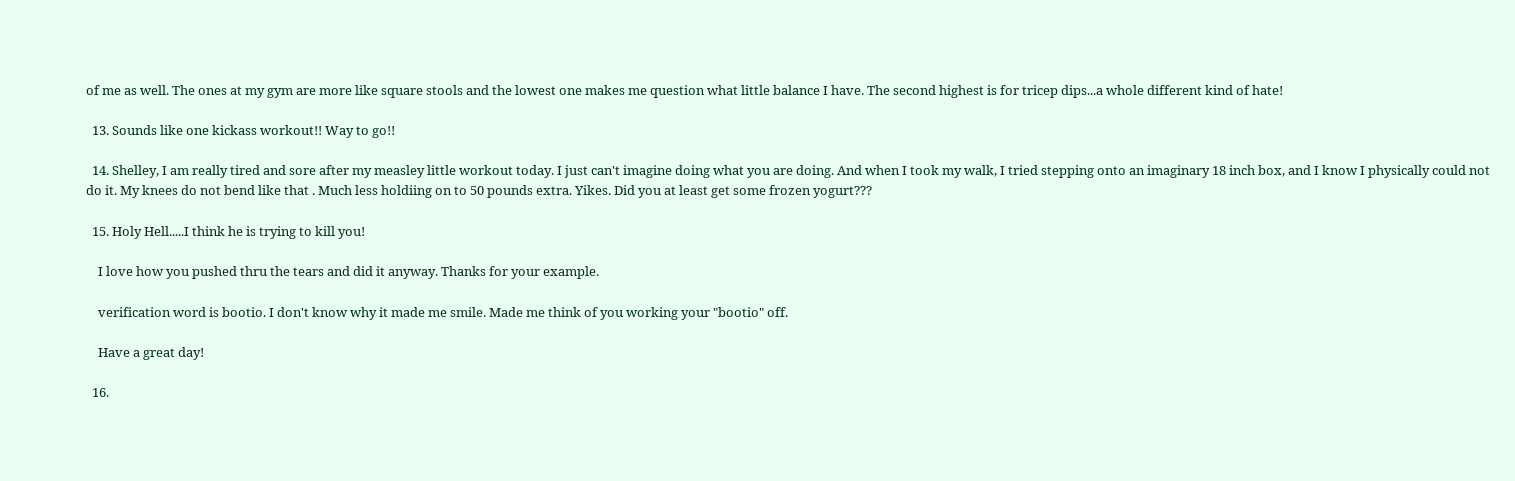of me as well. The ones at my gym are more like square stools and the lowest one makes me question what little balance I have. The second highest is for tricep dips...a whole different kind of hate!

  13. Sounds like one kickass workout!! Way to go!!

  14. Shelley, I am really tired and sore after my measley little workout today. I just can't imagine doing what you are doing. And when I took my walk, I tried stepping onto an imaginary 18 inch box, and I know I physically could not do it. My knees do not bend like that . Much less holdiing on to 50 pounds extra. Yikes. Did you at least get some frozen yogurt???

  15. Holy Hell.....I think he is trying to kill you!

    I love how you pushed thru the tears and did it anyway. Thanks for your example.

    verification word is bootio. I don't know why it made me smile. Made me think of you working your "bootio" off.

    Have a great day!

  16.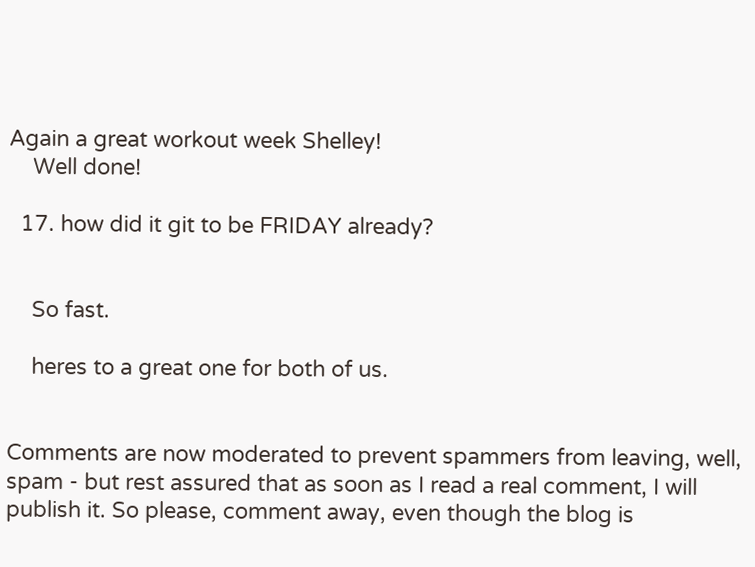Again a great workout week Shelley!
    Well done!

  17. how did it git to be FRIDAY already?


    So fast.

    heres to a great one for both of us.


Comments are now moderated to prevent spammers from leaving, well, spam - but rest assured that as soon as I read a real comment, I will publish it. So please, comment away, even though the blog is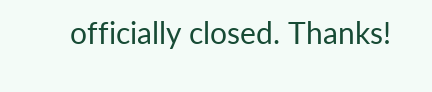officially closed. Thanks!